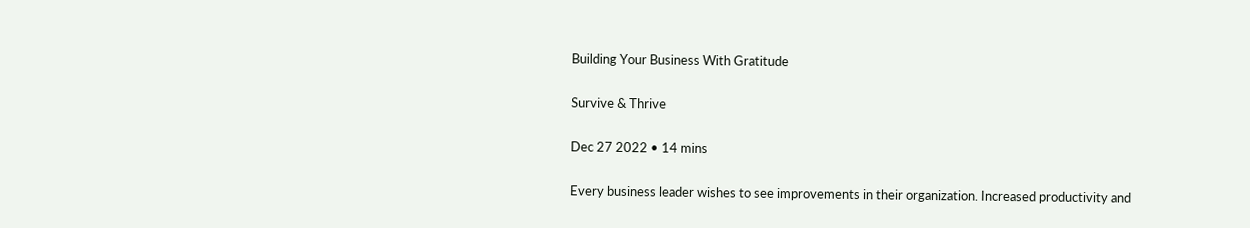Building Your Business With Gratitude

Survive & Thrive

Dec 27 2022 • 14 mins

Every business leader wishes to see improvements in their organization. Increased productivity and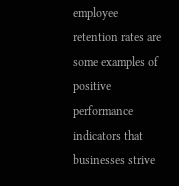employee retention rates are some examples of positive performance indicators that businesses strive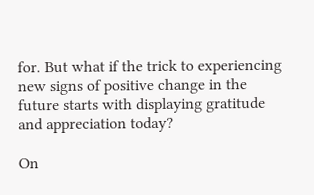for. But what if the trick to experiencing new signs of positive change in the future starts with displaying gratitude and appreciation today?

On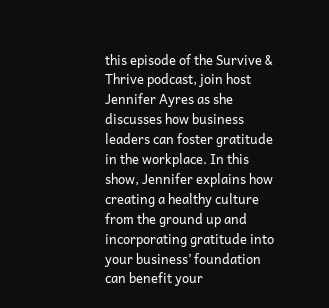this episode of the Survive & Thrive podcast, join host Jennifer Ayres as she discusses how business leaders can foster gratitude in the workplace. In this show, Jennifer explains how creating a healthy culture from the ground up and incorporating gratitude into your business’ foundation can benefit your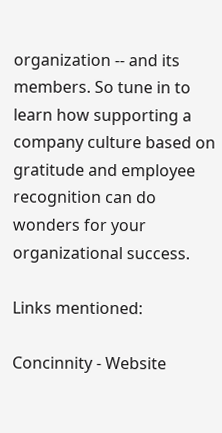organization -- and its members. So tune in to learn how supporting a company culture based on gratitude and employee recognition can do wonders for your organizational success.

Links mentioned:

Concinnity - Website